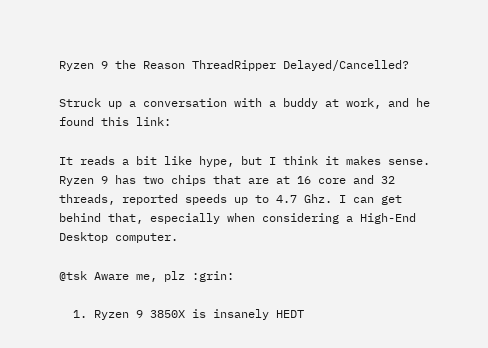Ryzen 9 the Reason ThreadRipper Delayed/Cancelled?

Struck up a conversation with a buddy at work, and he found this link:

It reads a bit like hype, but I think it makes sense. Ryzen 9 has two chips that are at 16 core and 32 threads, reported speeds up to 4.7 Ghz. I can get behind that, especially when considering a High-End Desktop computer.

@tsk Aware me, plz :grin:

  1. Ryzen 9 3850X is insanely HEDT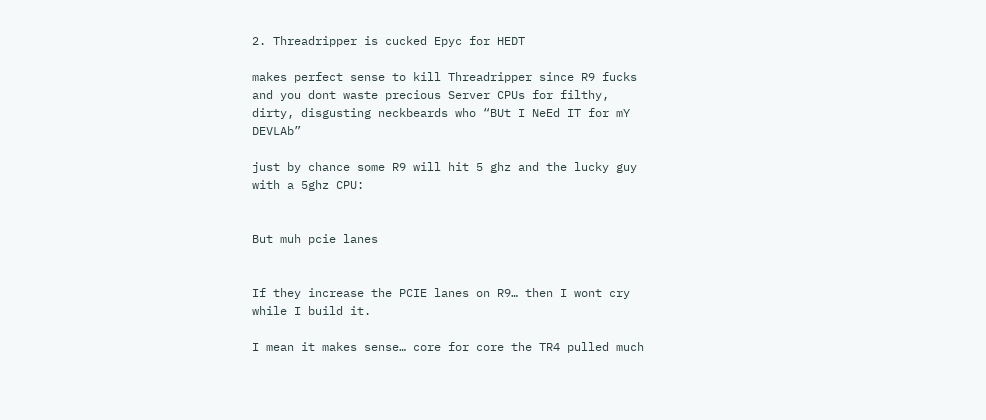2. Threadripper is cucked Epyc for HEDT

makes perfect sense to kill Threadripper since R9 fucks and you dont waste precious Server CPUs for filthy, dirty, disgusting neckbeards who “BUt I NeEd IT for mY DEVLAb”

just by chance some R9 will hit 5 ghz and the lucky guy with a 5ghz CPU:


But muh pcie lanes


If they increase the PCIE lanes on R9… then I wont cry while I build it.

I mean it makes sense… core for core the TR4 pulled much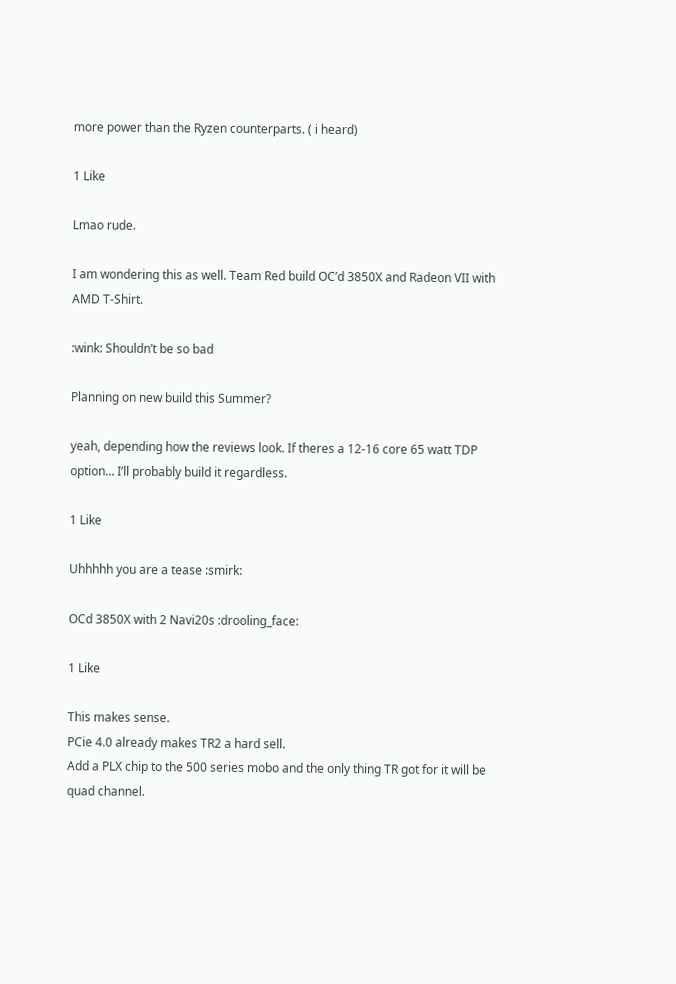more power than the Ryzen counterparts. ( i heard)

1 Like

Lmao rude.

I am wondering this as well. Team Red build OC’d 3850X and Radeon VII with AMD T-Shirt.

:wink: Shouldn’t be so bad

Planning on new build this Summer?

yeah, depending how the reviews look. If theres a 12-16 core 65 watt TDP option… I’ll probably build it regardless.

1 Like

Uhhhhh you are a tease :smirk:

OCd 3850X with 2 Navi20s :drooling_face:

1 Like

This makes sense.
PCie 4.0 already makes TR2 a hard sell.
Add a PLX chip to the 500 series mobo and the only thing TR got for it will be quad channel.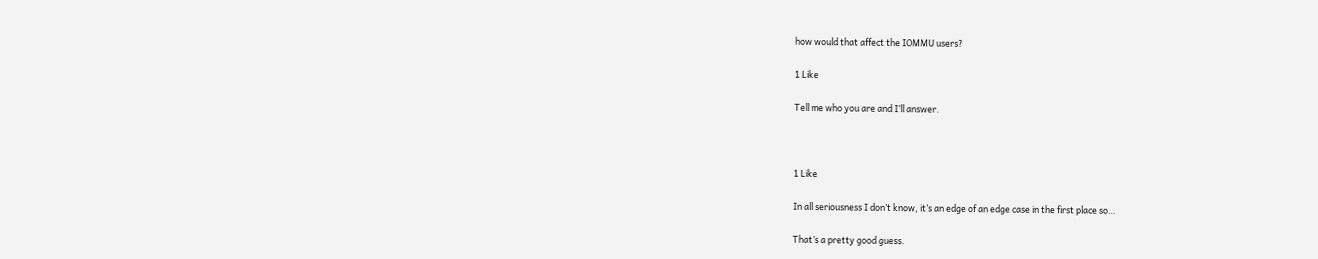how would that affect the IOMMU users?

1 Like

Tell me who you are and I’ll answer.



1 Like

In all seriousness I don’t know, it’s an edge of an edge case in the first place so…

That’s a pretty good guess.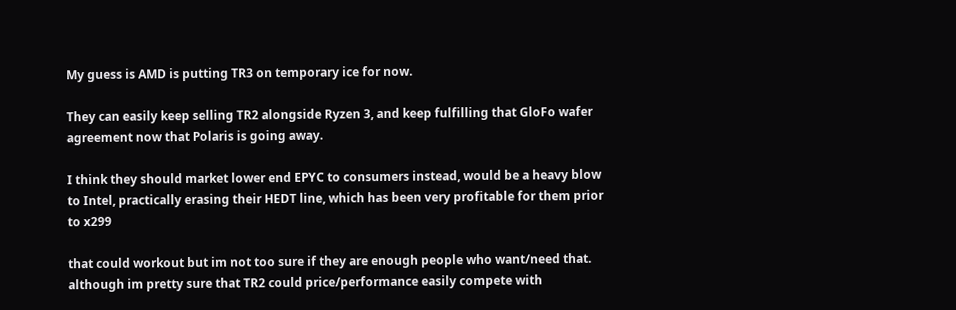My guess is AMD is putting TR3 on temporary ice for now.

They can easily keep selling TR2 alongside Ryzen 3, and keep fulfilling that GloFo wafer agreement now that Polaris is going away.

I think they should market lower end EPYC to consumers instead, would be a heavy blow to Intel, practically erasing their HEDT line, which has been very profitable for them prior to x299

that could workout but im not too sure if they are enough people who want/need that. although im pretty sure that TR2 could price/performance easily compete with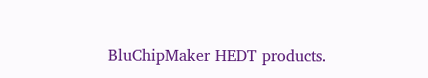BluChipMaker HEDT products.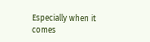Especially when it comes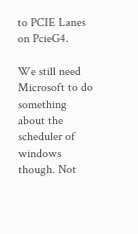to PCIE Lanes on PcieG4.

We still need Microsoft to do something about the scheduler of windows though. Not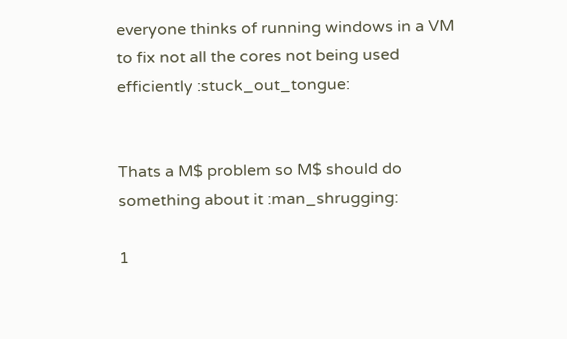everyone thinks of running windows in a VM to fix not all the cores not being used efficiently :stuck_out_tongue:


Thats a M$ problem so M$ should do something about it :man_shrugging:

1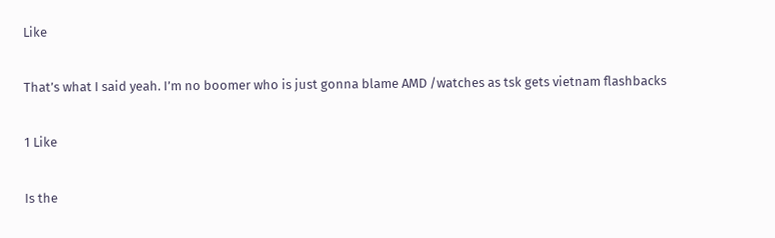Like

That’s what I said yeah. I’m no boomer who is just gonna blame AMD /watches as tsk gets vietnam flashbacks

1 Like

Is the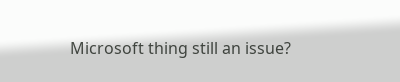Microsoft thing still an issue?